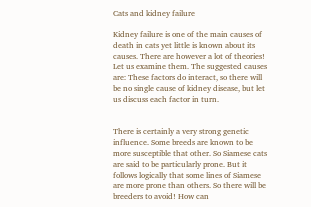Cats and kidney failure

Kidney failure is one of the main causes of death in cats yet little is known about its causes. There are however a lot of theories! Let us examine them. The suggested causes are: These factors do interact, so there will be no single cause of kidney disease, but let us discuss each factor in turn.


There is certainly a very strong genetic influence. Some breeds are known to be more susceptible that other. So Siamese cats are said to be particularly prone. But it follows logically that some lines of Siamese are more prone than others. So there will be breeders to avoid! How can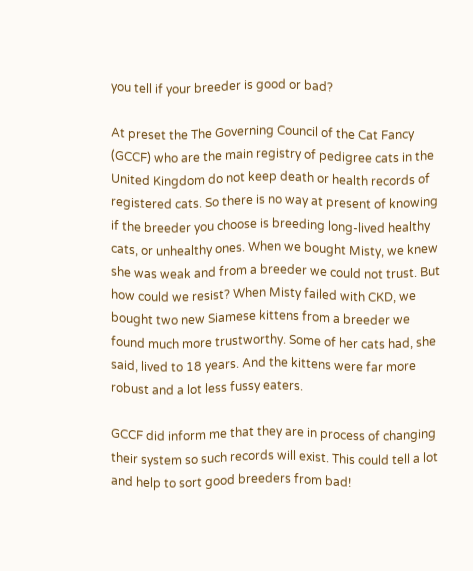you tell if your breeder is good or bad?

At preset the The Governing Council of the Cat Fancy (GCCF) who are the main registry of pedigree cats in the United Kingdom do not keep death or health records of registered cats. So there is no way at present of knowing if the breeder you choose is breeding long-lived healthy cats, or unhealthy ones. When we bought Misty, we knew she was weak and from a breeder we could not trust. But how could we resist? When Misty failed with CKD, we bought two new Siamese kittens from a breeder we found much more trustworthy. Some of her cats had, she said, lived to 18 years. And the kittens were far more robust and a lot less fussy eaters.

GCCF did inform me that they are in process of changing their system so such records will exist. This could tell a lot and help to sort good breeders from bad!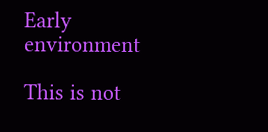Early environment

This is not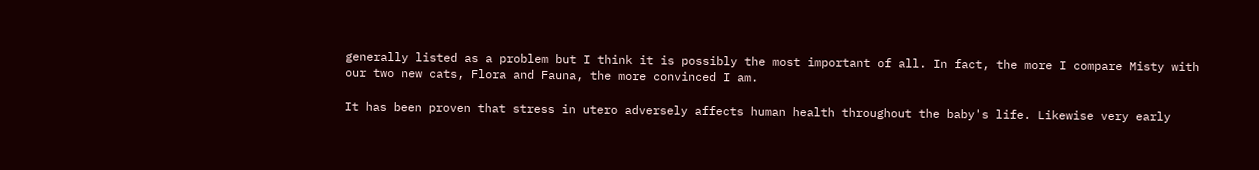generally listed as a problem but I think it is possibly the most important of all. In fact, the more I compare Misty with our two new cats, Flora and Fauna, the more convinced I am.

It has been proven that stress in utero adversely affects human health throughout the baby's life. Likewise very early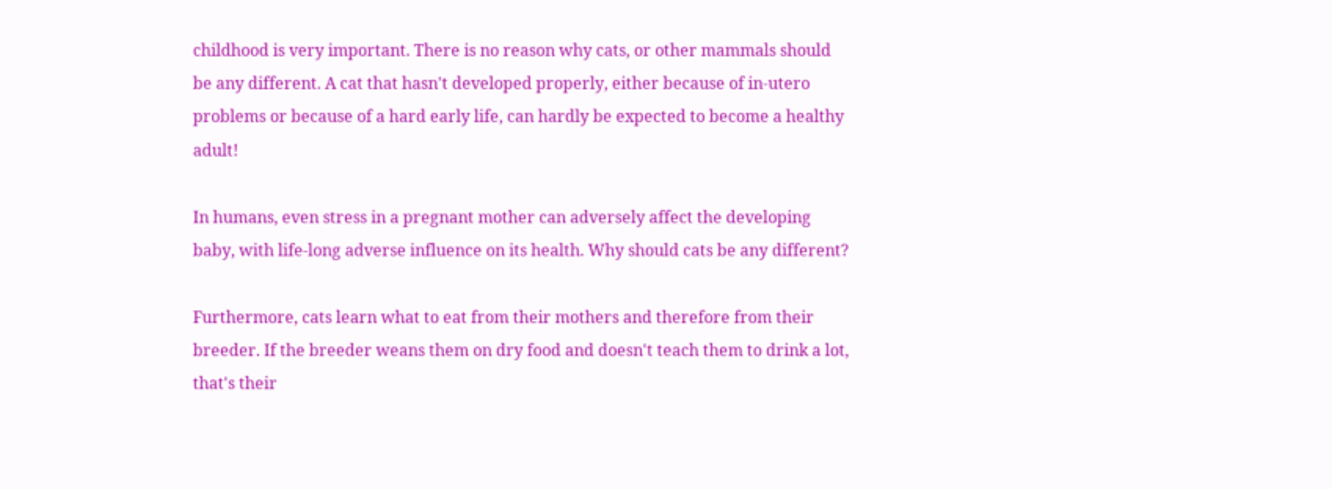childhood is very important. There is no reason why cats, or other mammals should be any different. A cat that hasn't developed properly, either because of in-utero problems or because of a hard early life, can hardly be expected to become a healthy adult!

In humans, even stress in a pregnant mother can adversely affect the developing baby, with life-long adverse influence on its health. Why should cats be any different?

Furthermore, cats learn what to eat from their mothers and therefore from their breeder. If the breeder weans them on dry food and doesn't teach them to drink a lot, that's their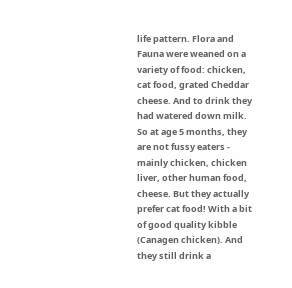life pattern. Flora and Fauna were weaned on a variety of food: chicken, cat food, grated Cheddar cheese. And to drink they had watered down milk. So at age 5 months, they are not fussy eaters - mainly chicken, chicken liver, other human food, cheese. But they actually prefer cat food! With a bit of good quality kibble (Canagen chicken). And they still drink a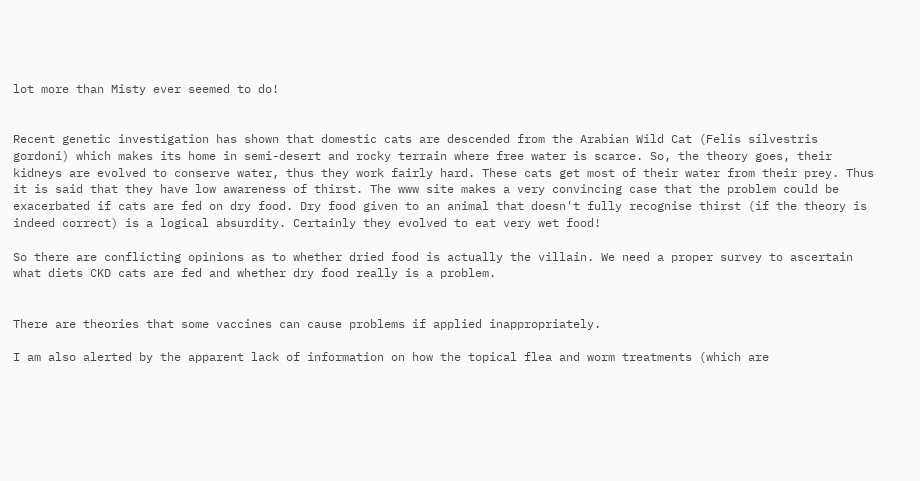lot more than Misty ever seemed to do!


Recent genetic investigation has shown that domestic cats are descended from the Arabian Wild Cat (Felis silvestris gordoni) which makes its home in semi-desert and rocky terrain where free water is scarce. So, the theory goes, their kidneys are evolved to conserve water, thus they work fairly hard. These cats get most of their water from their prey. Thus it is said that they have low awareness of thirst. The www site makes a very convincing case that the problem could be exacerbated if cats are fed on dry food. Dry food given to an animal that doesn't fully recognise thirst (if the theory is indeed correct) is a logical absurdity. Certainly they evolved to eat very wet food!

So there are conflicting opinions as to whether dried food is actually the villain. We need a proper survey to ascertain what diets CKD cats are fed and whether dry food really is a problem.


There are theories that some vaccines can cause problems if applied inappropriately.

I am also alerted by the apparent lack of information on how the topical flea and worm treatments (which are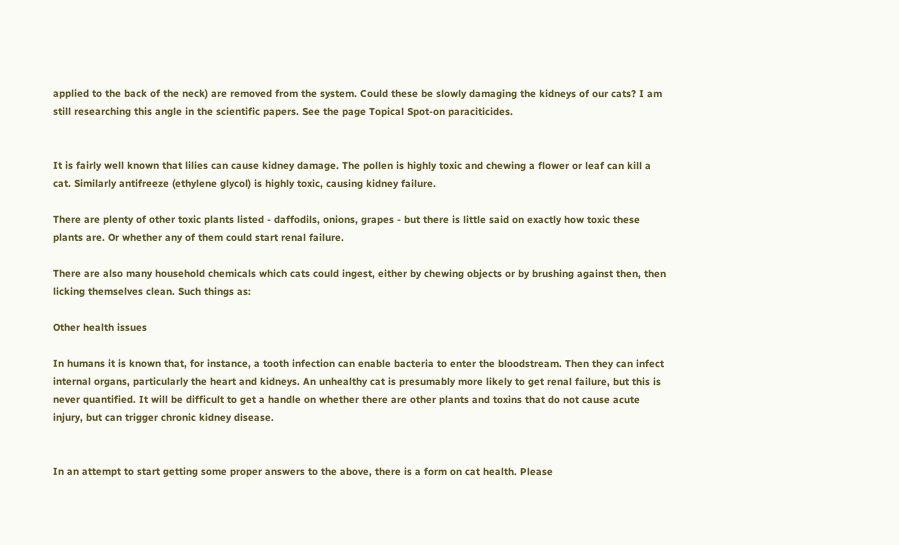applied to the back of the neck) are removed from the system. Could these be slowly damaging the kidneys of our cats? I am still researching this angle in the scientific papers. See the page Topical Spot-on paraciticides.


It is fairly well known that lilies can cause kidney damage. The pollen is highly toxic and chewing a flower or leaf can kill a cat. Similarly antifreeze (ethylene glycol) is highly toxic, causing kidney failure.

There are plenty of other toxic plants listed - daffodils, onions, grapes - but there is little said on exactly how toxic these plants are. Or whether any of them could start renal failure.

There are also many household chemicals which cats could ingest, either by chewing objects or by brushing against then, then licking themselves clean. Such things as:

Other health issues

In humans it is known that, for instance, a tooth infection can enable bacteria to enter the bloodstream. Then they can infect internal organs, particularly the heart and kidneys. An unhealthy cat is presumably more likely to get renal failure, but this is never quantified. It will be difficult to get a handle on whether there are other plants and toxins that do not cause acute injury, but can trigger chronic kidney disease.


In an attempt to start getting some proper answers to the above, there is a form on cat health. Please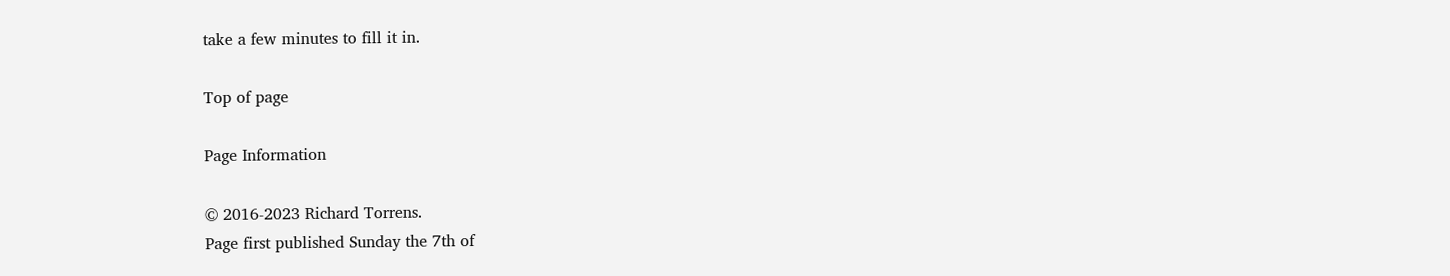take a few minutes to fill it in.

Top of page

Page Information

© 2016-2023 Richard Torrens.
Page first published Sunday the 7th of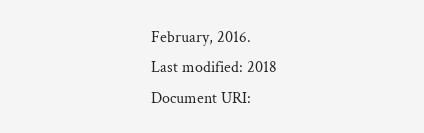February, 2016.
Last modified: 2018
Document URI: